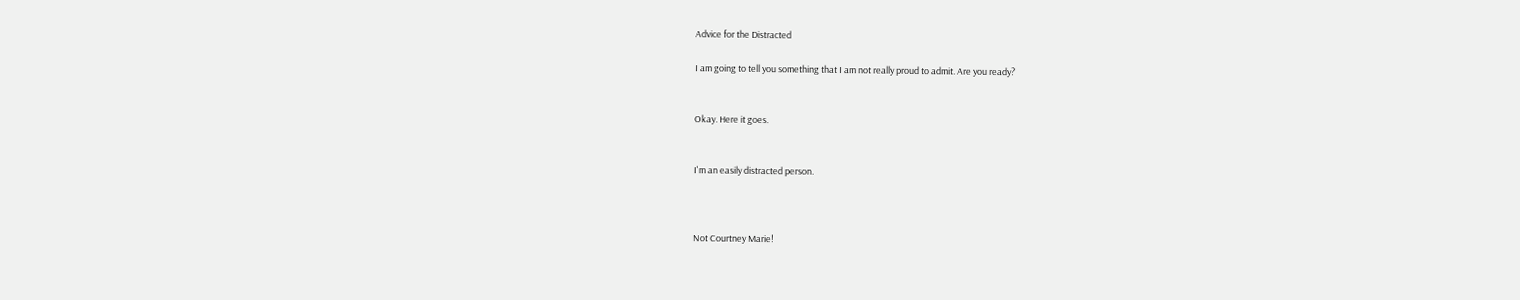Advice for the Distracted

I am going to tell you something that I am not really proud to admit. Are you ready?


Okay. Here it goes.


I'm an easily distracted person.



Not Courtney Marie!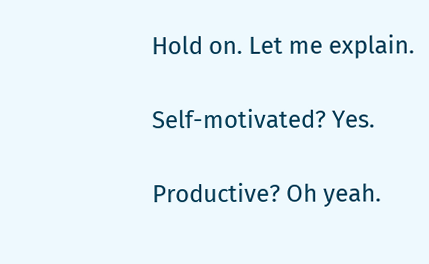Hold on. Let me explain.

Self-motivated? Yes.

Productive? Oh yeah.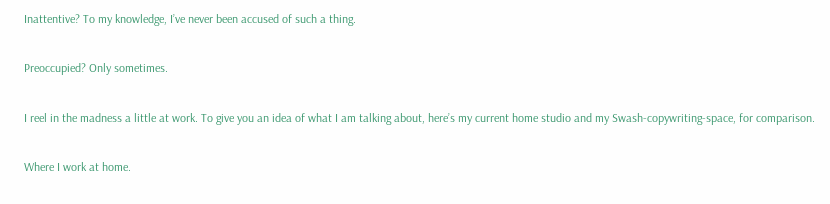Inattentive? To my knowledge, I’ve never been accused of such a thing.

Preoccupied? Only sometimes.

I reel in the madness a little at work. To give you an idea of what I am talking about, here’s my current home studio and my Swash-copywriting-space, for comparison.

Where I work at home.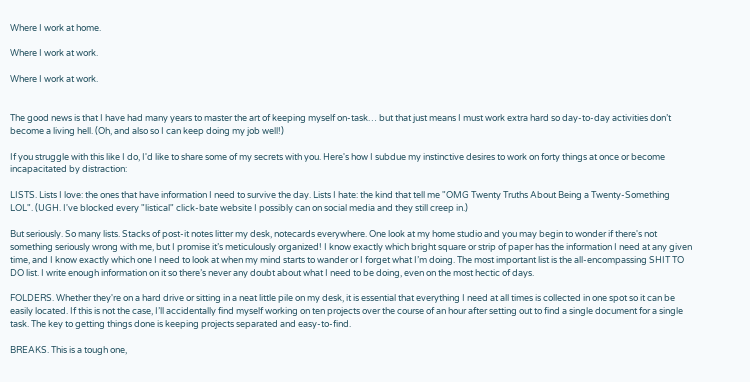Where I work at home.

Where I work at work.

Where I work at work.


The good news is that I have had many years to master the art of keeping myself on-task… but that just means I must work extra hard so day-to-day activities don’t become a living hell. (Oh, and also so I can keep doing my job well!)

If you struggle with this like I do, I'd like to share some of my secrets with you. Here's how I subdue my instinctive desires to work on forty things at once or become incapacitated by distraction:

LISTS. Lists I love: the ones that have information I need to survive the day. Lists I hate: the kind that tell me "OMG Twenty Truths About Being a Twenty-Something LOL". (UGH. I've blocked every "listical" click-bate website I possibly can on social media and they still creep in.)

But seriously. So many lists. Stacks of post-it notes litter my desk, notecards everywhere. One look at my home studio and you may begin to wonder if there's not something seriously wrong with me, but I promise it’s meticulously organized! I know exactly which bright square or strip of paper has the information I need at any given time, and I know exactly which one I need to look at when my mind starts to wander or I forget what I’m doing. The most important list is the all-encompassing SHIT TO DO list. I write enough information on it so there’s never any doubt about what I need to be doing, even on the most hectic of days.

FOLDERS. Whether they're on a hard drive or sitting in a neat little pile on my desk, it is essential that everything I need at all times is collected in one spot so it can be easily located. If this is not the case, I’ll accidentally find myself working on ten projects over the course of an hour after setting out to find a single document for a single task. The key to getting things done is keeping projects separated and easy-to-find.

BREAKS. This is a tough one,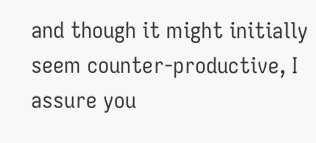and though it might initially seem counter-productive, I assure you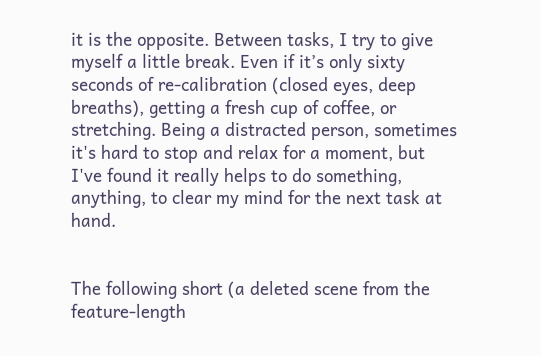it is the opposite. Between tasks, I try to give myself a little break. Even if it’s only sixty seconds of re-calibration (closed eyes, deep breaths), getting a fresh cup of coffee, or stretching. Being a distracted person, sometimes it's hard to stop and relax for a moment, but I've found it really helps to do something, anything, to clear my mind for the next task at hand.


The following short (a deleted scene from the feature-length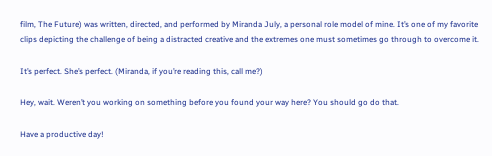film, The Future) was written, directed, and performed by Miranda July, a personal role model of mine. It’s one of my favorite clips depicting the challenge of being a distracted creative and the extremes one must sometimes go through to overcome it.

It’s perfect. She’s perfect. (Miranda, if you’re reading this, call me?)

Hey, wait. Weren’t you working on something before you found your way here? You should go do that.

Have a productive day!